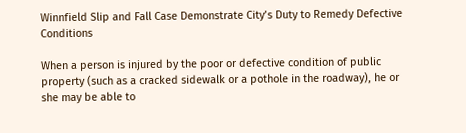Winnfield Slip and Fall Case Demonstrate City’s Duty to Remedy Defective Conditions

When a person is injured by the poor or defective condition of public property (such as a cracked sidewalk or a pothole in the roadway), he or she may be able to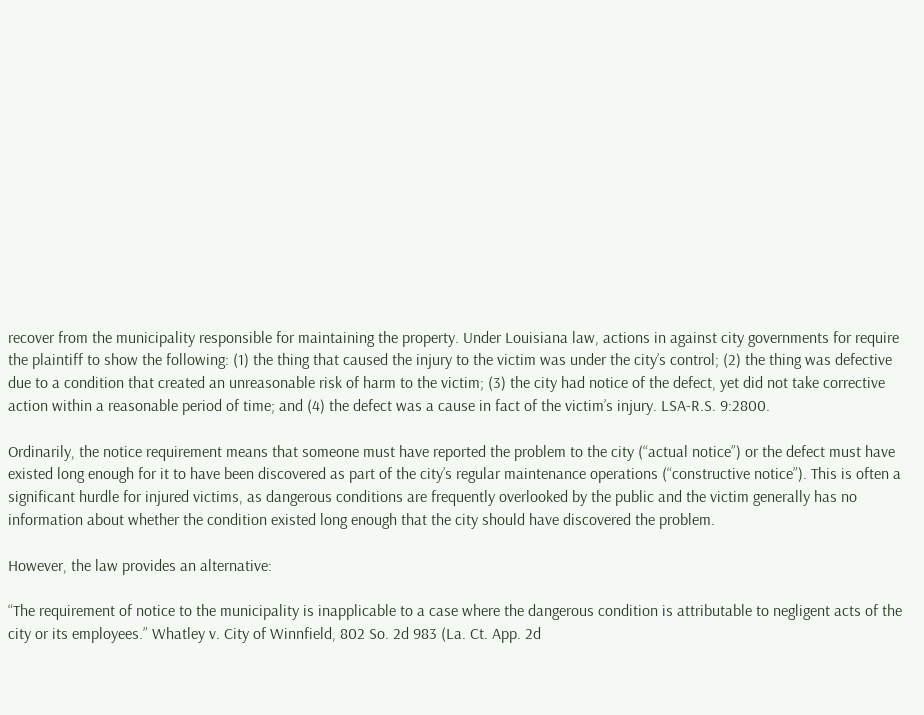recover from the municipality responsible for maintaining the property. Under Louisiana law, actions in against city governments for require the plaintiff to show the following: (1) the thing that caused the injury to the victim was under the city’s control; (2) the thing was defective due to a condition that created an unreasonable risk of harm to the victim; (3) the city had notice of the defect, yet did not take corrective action within a reasonable period of time; and (4) the defect was a cause in fact of the victim’s injury. LSA-R.S. 9:2800.

Ordinarily, the notice requirement means that someone must have reported the problem to the city (“actual notice”) or the defect must have existed long enough for it to have been discovered as part of the city’s regular maintenance operations (“constructive notice”). This is often a significant hurdle for injured victims, as dangerous conditions are frequently overlooked by the public and the victim generally has no information about whether the condition existed long enough that the city should have discovered the problem.

However, the law provides an alternative:

“The requirement of notice to the municipality is inapplicable to a case where the dangerous condition is attributable to negligent acts of the city or its employees.” Whatley v. City of Winnfield, 802 So. 2d 983 (La. Ct. App. 2d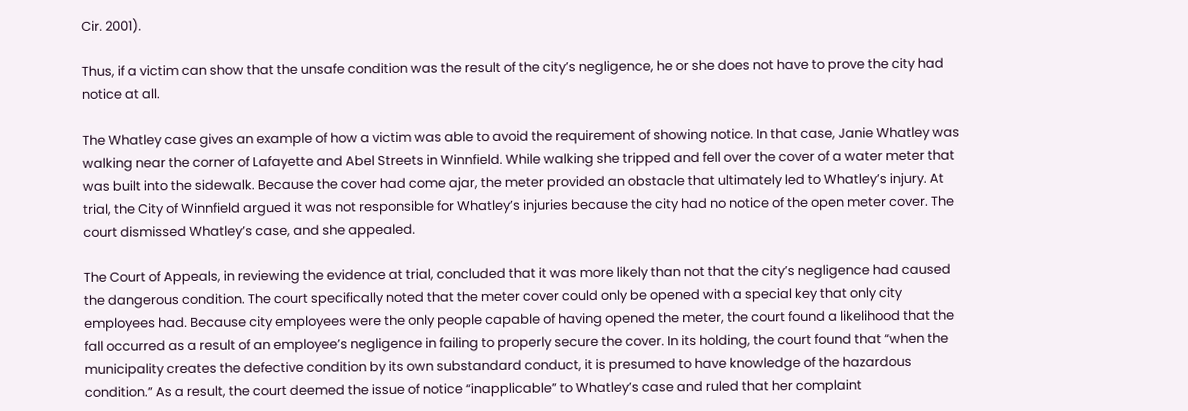Cir. 2001).

Thus, if a victim can show that the unsafe condition was the result of the city’s negligence, he or she does not have to prove the city had notice at all.

The Whatley case gives an example of how a victim was able to avoid the requirement of showing notice. In that case, Janie Whatley was walking near the corner of Lafayette and Abel Streets in Winnfield. While walking she tripped and fell over the cover of a water meter that was built into the sidewalk. Because the cover had come ajar, the meter provided an obstacle that ultimately led to Whatley’s injury. At trial, the City of Winnfield argued it was not responsible for Whatley’s injuries because the city had no notice of the open meter cover. The court dismissed Whatley’s case, and she appealed.

The Court of Appeals, in reviewing the evidence at trial, concluded that it was more likely than not that the city’s negligence had caused the dangerous condition. The court specifically noted that the meter cover could only be opened with a special key that only city employees had. Because city employees were the only people capable of having opened the meter, the court found a likelihood that the fall occurred as a result of an employee’s negligence in failing to properly secure the cover. In its holding, the court found that “when the municipality creates the defective condition by its own substandard conduct, it is presumed to have knowledge of the hazardous condition.” As a result, the court deemed the issue of notice “inapplicable” to Whatley’s case and ruled that her complaint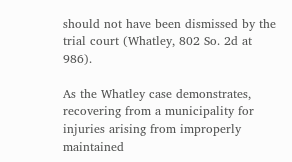should not have been dismissed by the trial court (Whatley, 802 So. 2d at 986).

As the Whatley case demonstrates, recovering from a municipality for injuries arising from improperly maintained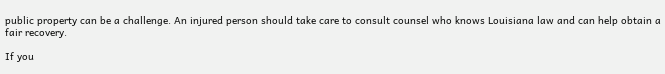public property can be a challenge. An injured person should take care to consult counsel who knows Louisiana law and can help obtain a fair recovery.

If you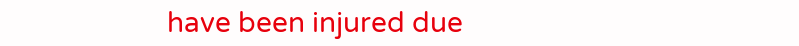have been injured due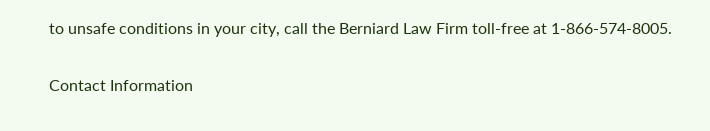to unsafe conditions in your city, call the Berniard Law Firm toll-free at 1-866-574-8005.

Contact Information